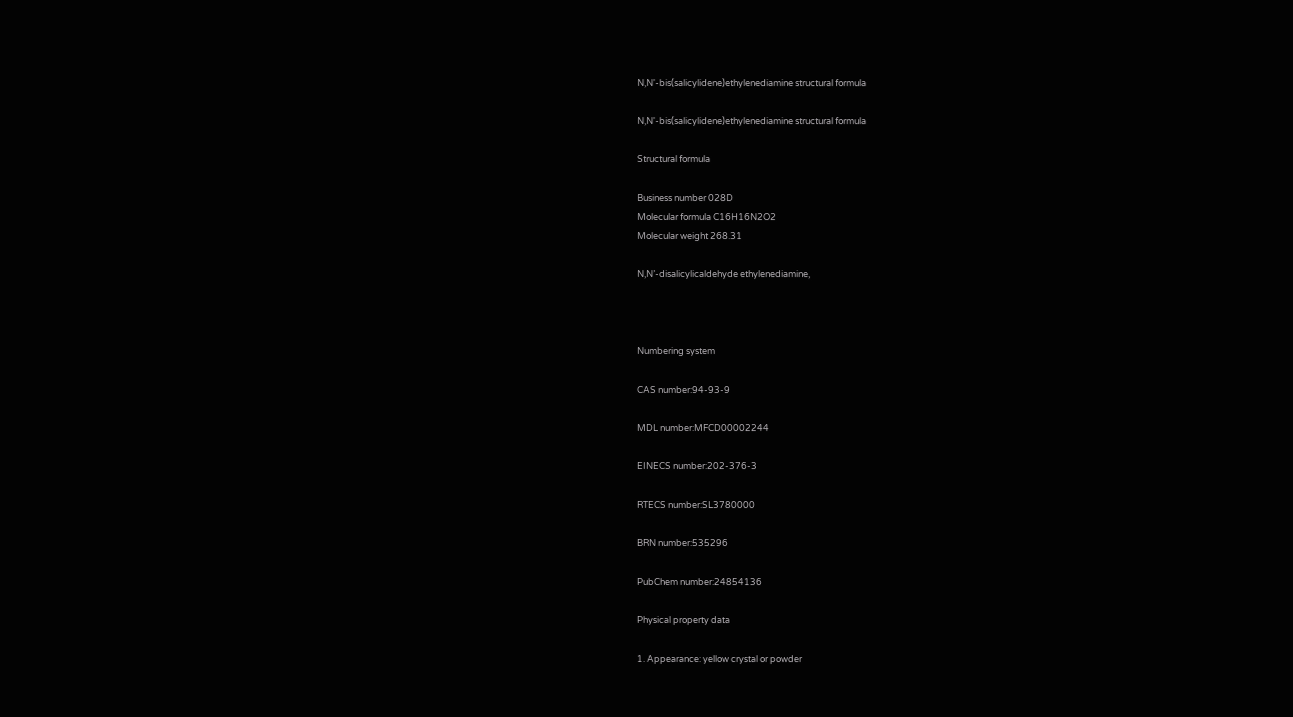N,N'-bis(salicylidene)ethylenediamine structural formula

N,N'-bis(salicylidene)ethylenediamine structural formula

Structural formula

Business number 028D
Molecular formula C16H16N2O2
Molecular weight 268.31

N,N’-disalicylicaldehyde ethylenediamine,



Numbering system

CAS number:94-93-9

MDL number:MFCD00002244

EINECS number:202-376-3

RTECS number:SL3780000

BRN number:535296

PubChem number:24854136

Physical property data

1. Appearance: yellow crystal or powder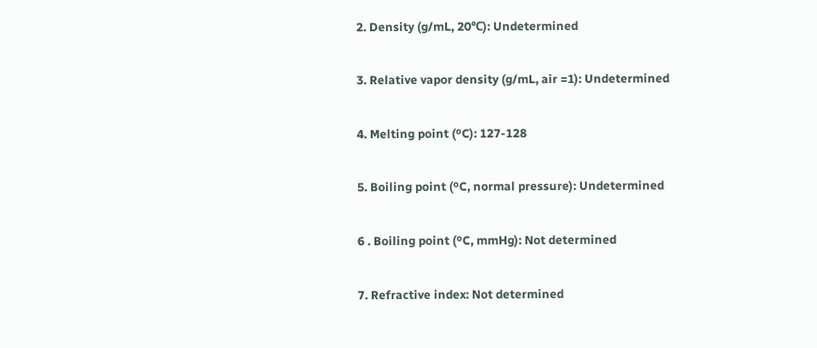2. Density (g/mL, 20℃): Undetermined

3. Relative vapor density (g/mL, air =1): Undetermined

4. Melting point (ºC): 127-128

5. Boiling point (ºC, normal pressure): Undetermined

6 . Boiling point (ºC, mmHg): Not determined

7. Refractive index: Not determined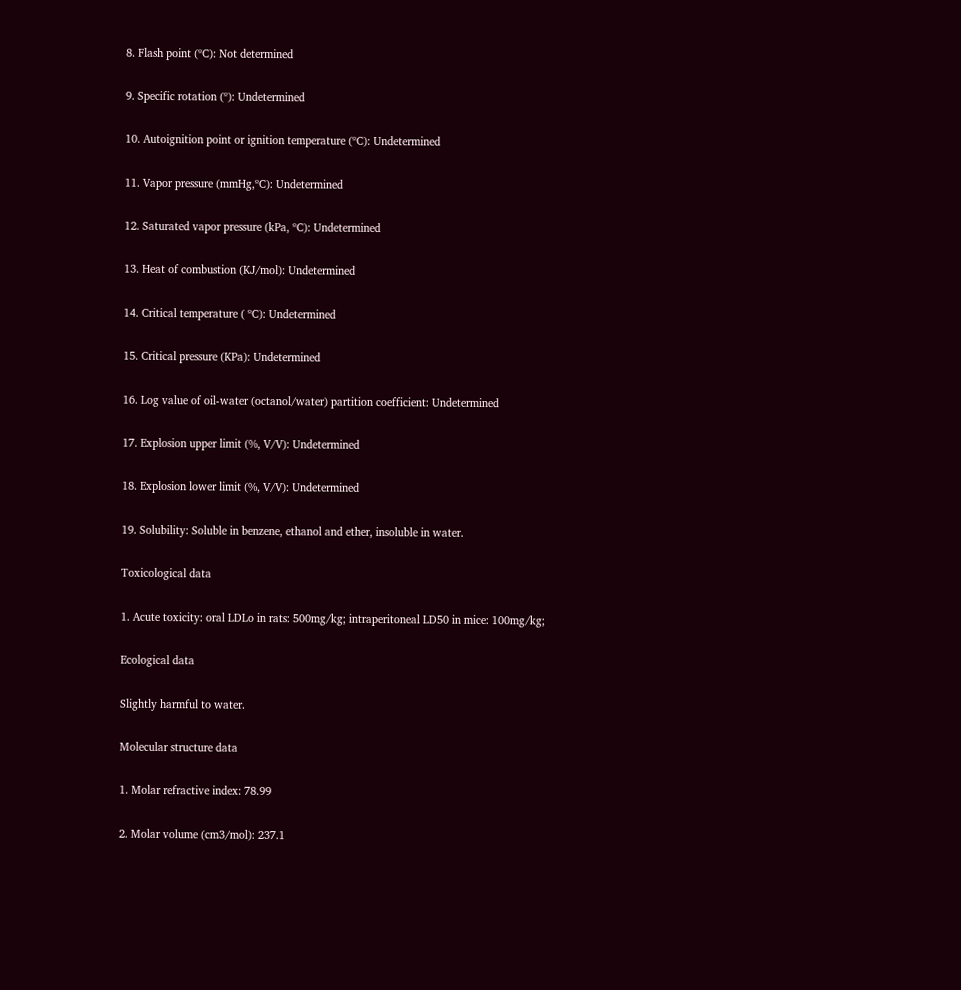8. Flash point (ºC): Not determined

9. Specific rotation (º): Undetermined

10. Autoignition point or ignition temperature (ºC): Undetermined

11. Vapor pressure (mmHg,ºC): Undetermined

12. Saturated vapor pressure (kPa, ºC): Undetermined

13. Heat of combustion (KJ/mol): Undetermined

14. Critical temperature ( ºC): Undetermined

15. Critical pressure (KPa): Undetermined

16. Log value of oil-water (octanol/water) partition coefficient: Undetermined

17. Explosion upper limit (%, V/V): Undetermined

18. Explosion lower limit (%, V/V): Undetermined

19. Solubility: Soluble in benzene, ethanol and ether, insoluble in water.

Toxicological data

1. Acute toxicity: oral LDLo in rats: 500mg/kg; intraperitoneal LD50 in mice: 100mg/kg;

Ecological data

Slightly harmful to water.

Molecular structure data

1. Molar refractive index: 78.99

2. Molar volume (cm3/mol): 237.1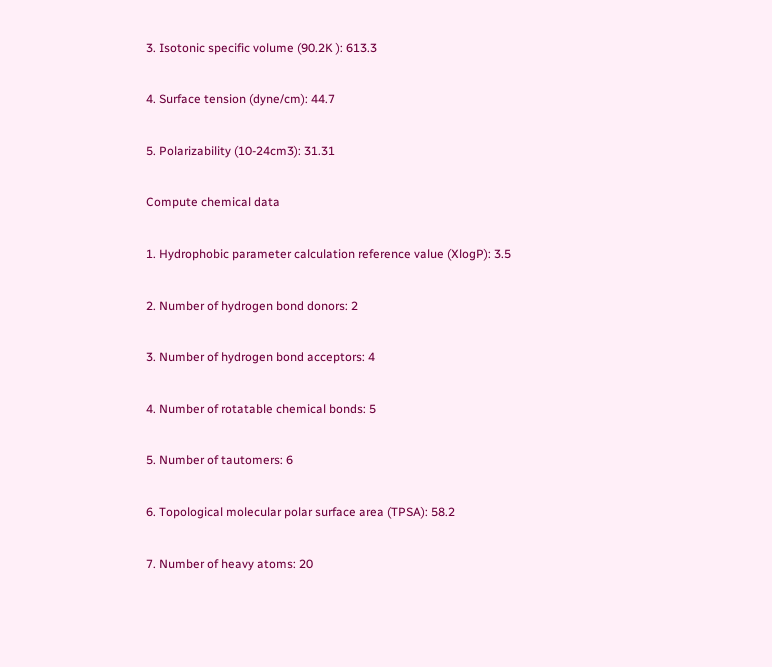3. Isotonic specific volume (90.2K ): 613.3

4. Surface tension (dyne/cm): 44.7

5. Polarizability (10-24cm3): 31.31

Compute chemical data

1. Hydrophobic parameter calculation reference value (XlogP): 3.5

2. Number of hydrogen bond donors: 2

3. Number of hydrogen bond acceptors: 4

4. Number of rotatable chemical bonds: 5

5. Number of tautomers: 6

6. Topological molecular polar surface area (TPSA): 58.2

7. Number of heavy atoms: 20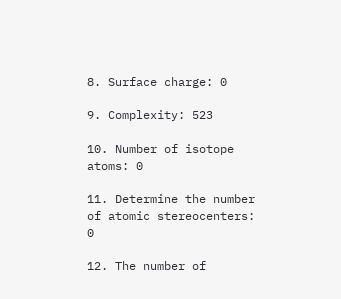8. Surface charge: 0

9. Complexity: 523

10. Number of isotope atoms: 0

11. Determine the number of atomic stereocenters: 0

12. The number of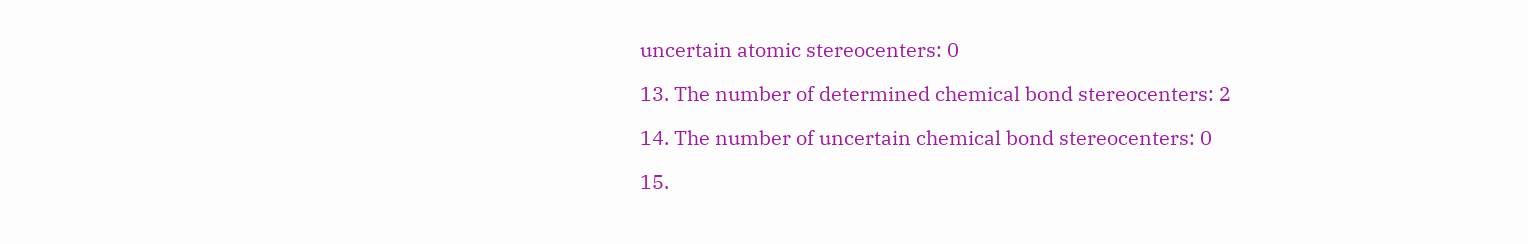uncertain atomic stereocenters: 0

13. The number of determined chemical bond stereocenters: 2

14. The number of uncertain chemical bond stereocenters: 0

15.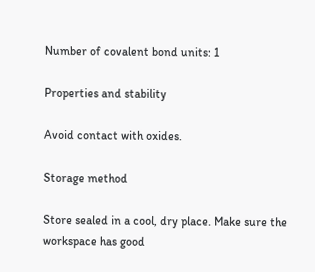Number of covalent bond units: 1

Properties and stability

Avoid contact with oxides.

Storage method

Store sealed in a cool, dry place. Make sure the workspace has good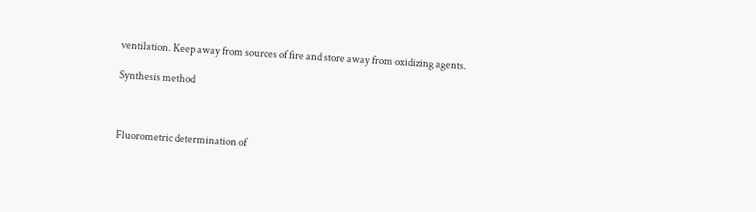ventilation. Keep away from sources of fire and store away from oxidizing agents.

Synthesis method



Fluorometric determination of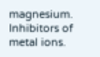magnesium. Inhibitors of metal ions.